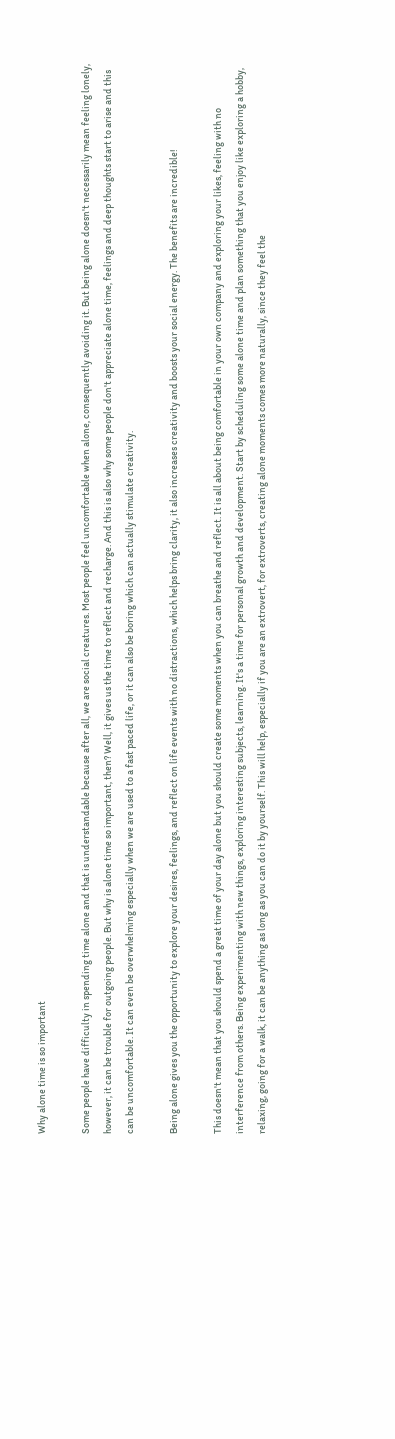Why alone time is so important

Some people have difficulty in spending time alone and that is understandable because after all, we are social creatures. Most people feel uncomfortable when alone, consequently avoiding it. But being alone doesn't necessarily mean feeling lonely, however, it can be trouble for outgoing people. But why is alone time so important, then? Well, it gives us the time to reflect and recharge. And this is also why some people don't appreciate alone time, feelings and deep thoughts start to arise and this can be uncomfortable. It can even be overwhelming especially when we are used to a fast paced life, or it can also be boring which can actually stimulate creativity.

Being alone gives you the opportunity to explore your desires, feelings, and reflect on life events with no distractions, which helps bring clarity, it also increases creativity and boosts your social energy. The benefits are incredible!

This doesn't mean that you should spend a great time of your day alone but you should create some moments when you can breathe and reflect. It is all about being comfortable in your own company and exploring your likes, feeling with no interference from others. Being experimenting with new things, exploring interesting subjects, learning. It's a time for personal growth and development. Start by scheduling some alone time and plan something that you enjoy like exploring a hobby, relaxing, going for a walk, it can be anything as long as you can do it by yourself. This will help, especially if you are an extrovert, for extroverts, creating alone moments comes more naturally, since they feel the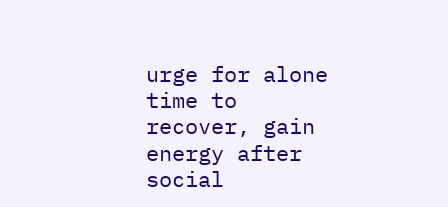urge for alone time to recover, gain energy after social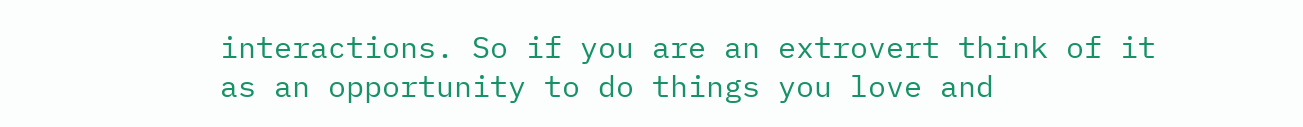interactions. So if you are an extrovert think of it as an opportunity to do things you love and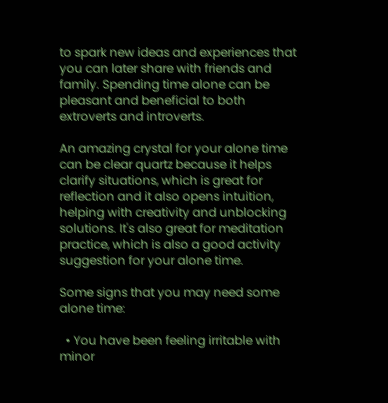to spark new ideas and experiences that you can later share with friends and family. Spending time alone can be pleasant and beneficial to both extroverts and introverts.

An amazing crystal for your alone time can be clear quartz because it helps clarify situations, which is great for reflection and it also opens intuition, helping with creativity and unblocking solutions. It's also great for meditation practice, which is also a good activity suggestion for your alone time.

Some signs that you may need some alone time:

  • You have been feeling irritable with minor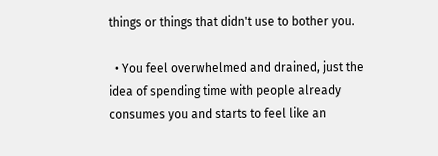things or things that didn't use to bother you.

  • You feel overwhelmed and drained, just the idea of spending time with people already consumes you and starts to feel like an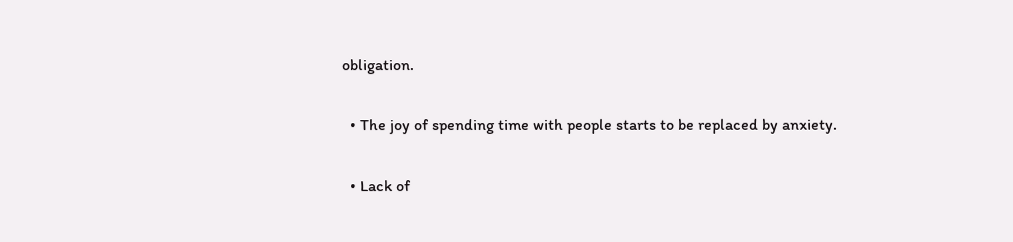obligation.

  • The joy of spending time with people starts to be replaced by anxiety.

  • Lack of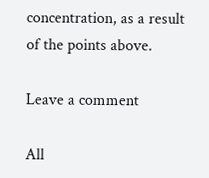concentration, as a result of the points above.

Leave a comment

All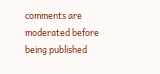comments are moderated before being published